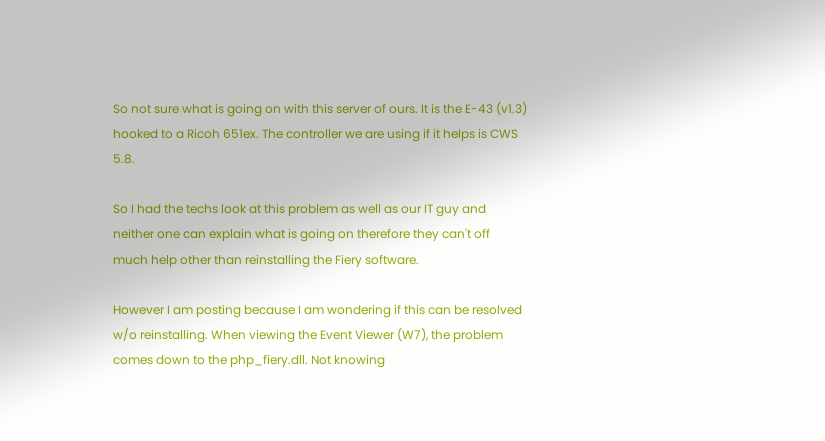So not sure what is going on with this server of ours. It is the E-43 (v1.3) hooked to a Ricoh 651ex. The controller we are using if it helps is CWS 5.8.

So I had the techs look at this problem as well as our IT guy and neither one can explain what is going on therefore they can't off much help other than reinstalling the Fiery software.

However I am posting because I am wondering if this can be resolved w/o reinstalling. When viewing the Event Viewer (W7), the problem comes down to the php_fiery.dll. Not knowing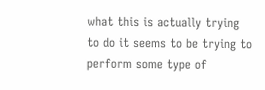what this is actually trying to do it seems to be trying to perform some type of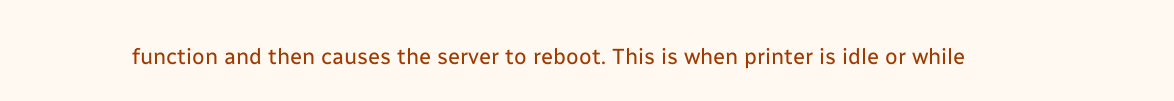function and then causes the server to reboot. This is when printer is idle or while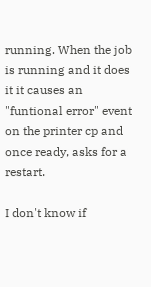running. When the job is running and it does it it causes an "funtional error" event on the printer cp and once ready, asks for a restart.

I don't know if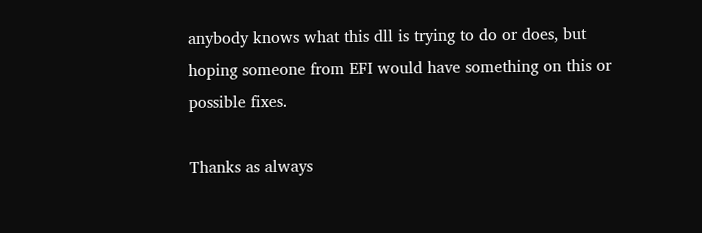anybody knows what this dll is trying to do or does, but hoping someone from EFI would have something on this or possible fixes.

Thanks as always